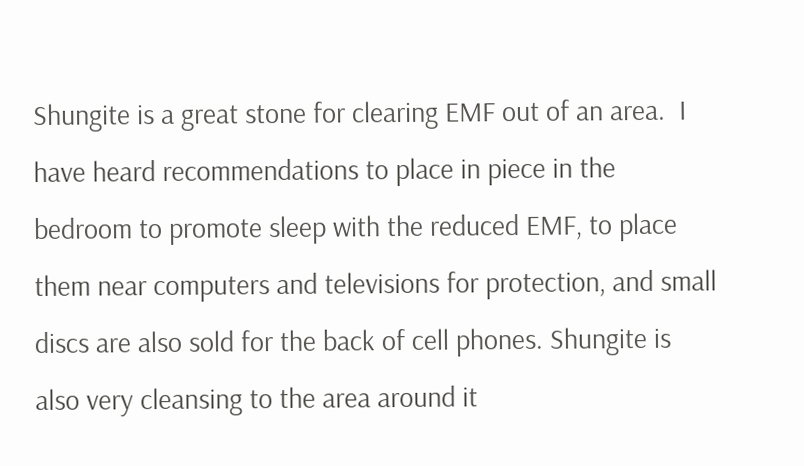Shungite is a great stone for clearing EMF out of an area.  I have heard recommendations to place in piece in the bedroom to promote sleep with the reduced EMF, to place them near computers and televisions for protection, and small discs are also sold for the back of cell phones. Shungite is also very cleansing to the area around it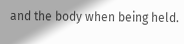and the body when being held.